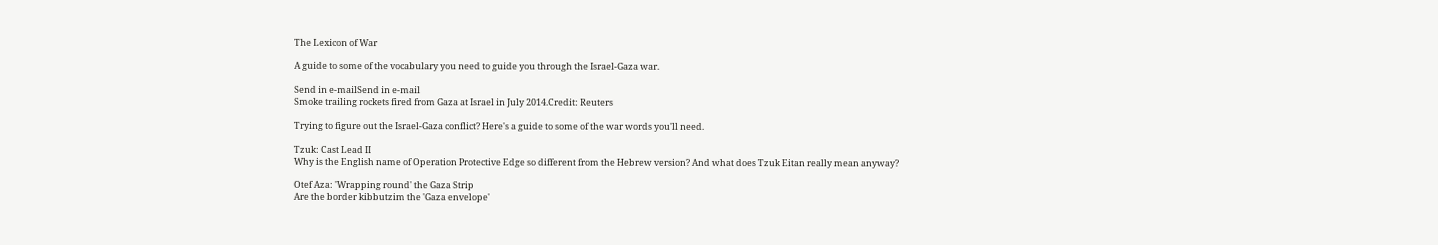The Lexicon of War

A guide to some of the vocabulary you need to guide you through the Israel-Gaza war.

Send in e-mailSend in e-mail
Smoke trailing rockets fired from Gaza at Israel in July 2014.Credit: Reuters

Trying to figure out the Israel-Gaza conflict? Here's a guide to some of the war words you'll need.

Tzuk: Cast Lead II
Why is the English name of Operation Protective Edge so different from the Hebrew version? And what does Tzuk Eitan really mean anyway?

Otef Aza: 'Wrapping round' the Gaza Strip
Are the border kibbutzim the 'Gaza envelope'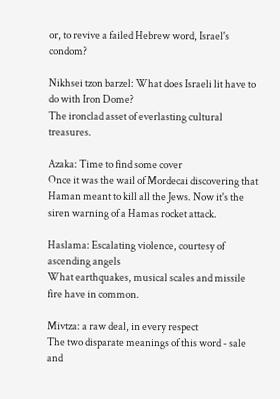or, to revive a failed Hebrew word, Israel's condom?

Nikhsei tzon barzel: What does Israeli lit have to do with Iron Dome?
The ironclad asset of everlasting cultural treasures.

Azaka: Time to find some cover
Once it was the wail of Mordecai discovering that Haman meant to kill all the Jews. Now it's the siren warning of a Hamas rocket attack.

Haslama: Escalating violence, courtesy of ascending angels
What earthquakes, musical scales and missile fire have in common.

Mivtza: a raw deal, in every respect
The two disparate meanings of this word - sale and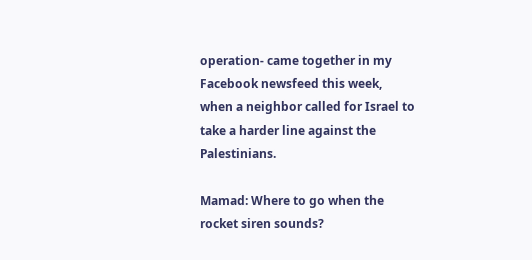operation- came together in my Facebook newsfeed this week, when a neighbor called for Israel to take a harder line against the Palestinians.

Mamad: Where to go when the rocket siren sounds?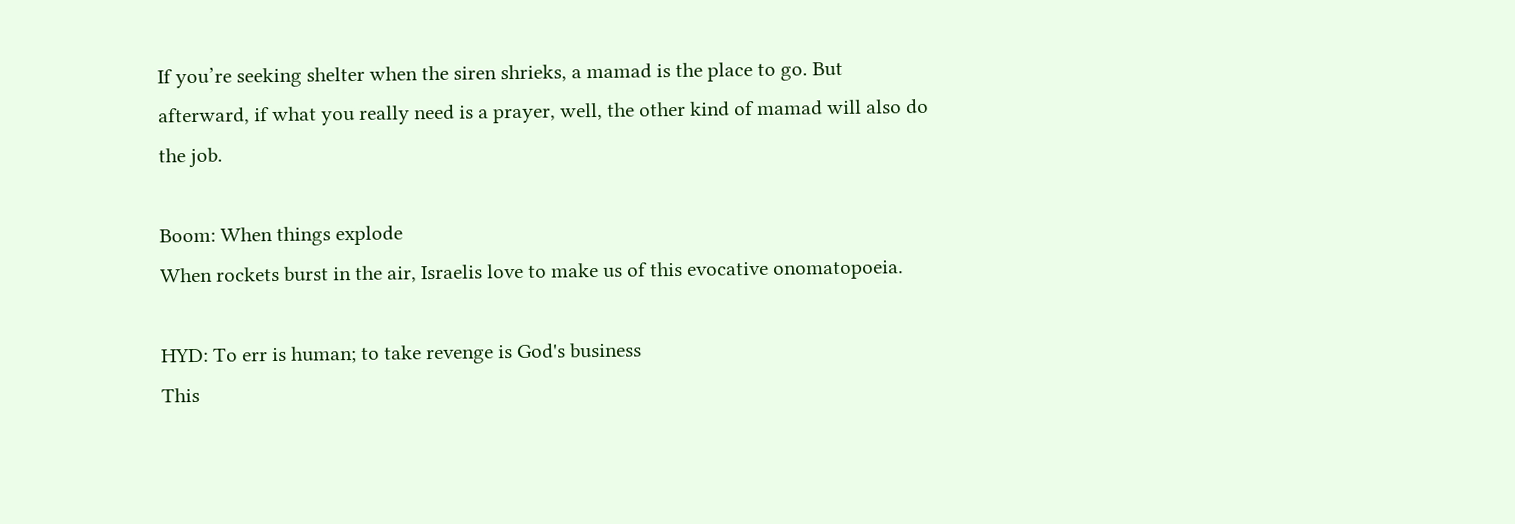If you’re seeking shelter when the siren shrieks, a mamad is the place to go. But afterward, if what you really need is a prayer, well, the other kind of mamad will also do the job.

Boom: When things explode
When rockets burst in the air, Israelis love to make us of this evocative onomatopoeia.

HYD: To err is human; to take revenge is God's business
This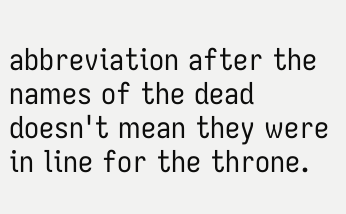abbreviation after the names of the dead doesn't mean they were in line for the throne.